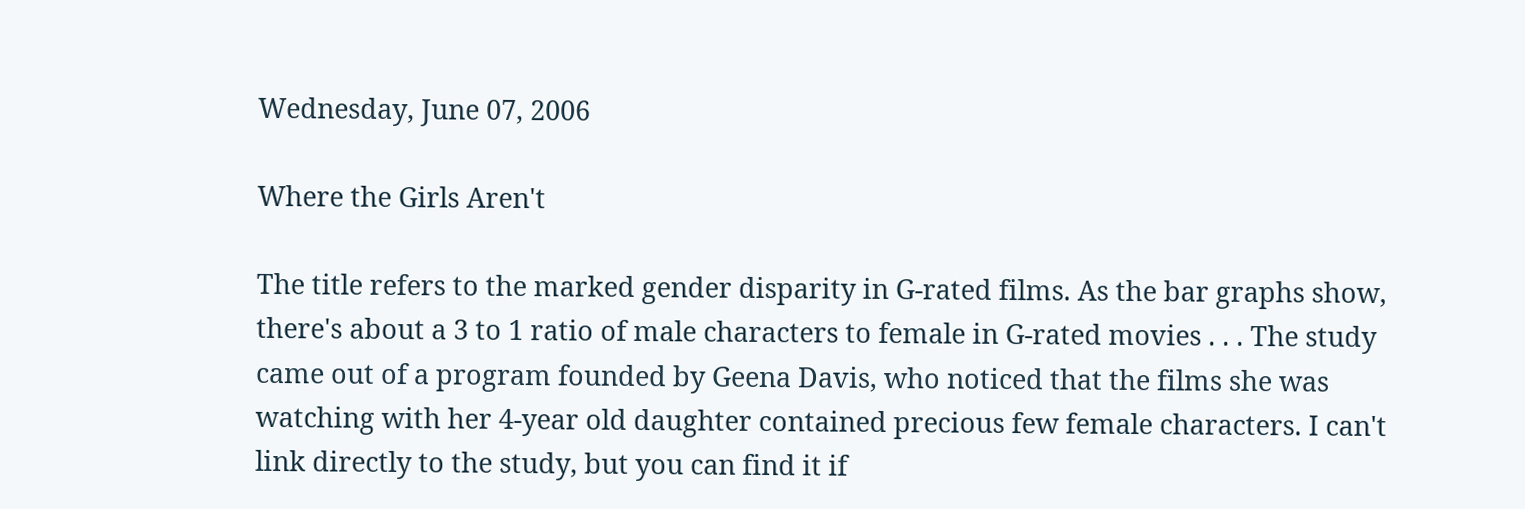Wednesday, June 07, 2006

Where the Girls Aren't

The title refers to the marked gender disparity in G-rated films. As the bar graphs show, there's about a 3 to 1 ratio of male characters to female in G-rated movies . . . The study came out of a program founded by Geena Davis, who noticed that the films she was watching with her 4-year old daughter contained precious few female characters. I can't link directly to the study, but you can find it if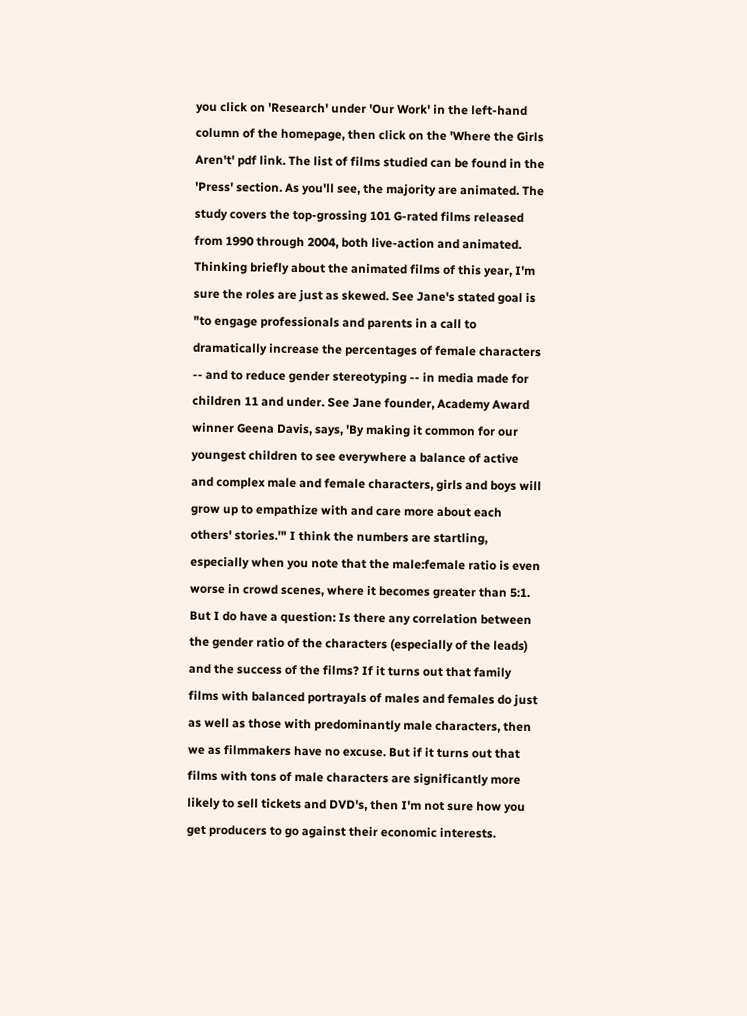you click on 'Research' under 'Our Work' in the left-hand column of the homepage, then click on the 'Where the Girls Aren't' pdf link. The list of films studied can be found in the 'Press' section. As you'll see, the majority are animated. The study covers the top-grossing 101 G-rated films released from 1990 through 2004, both live-action and animated. Thinking briefly about the animated films of this year, I'm sure the roles are just as skewed. See Jane's stated goal is "to engage professionals and parents in a call to dramatically increase the percentages of female characters -- and to reduce gender stereotyping -- in media made for children 11 and under. See Jane founder, Academy Award winner Geena Davis, says, 'By making it common for our youngest children to see everywhere a balance of active and complex male and female characters, girls and boys will grow up to empathize with and care more about each others' stories.'" I think the numbers are startling, especially when you note that the male:female ratio is even worse in crowd scenes, where it becomes greater than 5:1. But I do have a question: Is there any correlation between the gender ratio of the characters (especially of the leads) and the success of the films? If it turns out that family films with balanced portrayals of males and females do just as well as those with predominantly male characters, then we as filmmakers have no excuse. But if it turns out that films with tons of male characters are significantly more likely to sell tickets and DVD's, then I'm not sure how you get producers to go against their economic interests.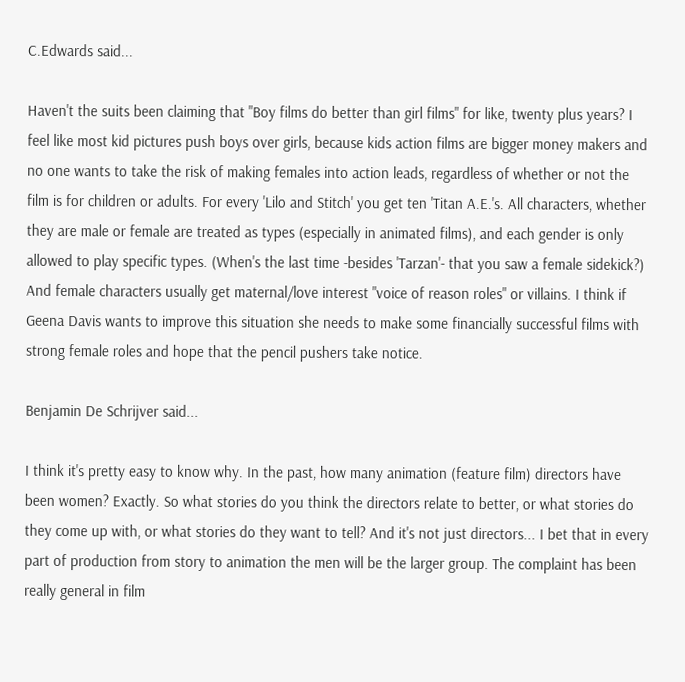C.Edwards said...

Haven't the suits been claiming that "Boy films do better than girl films" for like, twenty plus years? I feel like most kid pictures push boys over girls, because kids action films are bigger money makers and no one wants to take the risk of making females into action leads, regardless of whether or not the film is for children or adults. For every 'Lilo and Stitch' you get ten 'Titan A.E.'s. All characters, whether they are male or female are treated as types (especially in animated films), and each gender is only allowed to play specific types. (When's the last time -besides 'Tarzan'- that you saw a female sidekick?) And female characters usually get maternal/love interest "voice of reason roles" or villains. I think if Geena Davis wants to improve this situation she needs to make some financially successful films with strong female roles and hope that the pencil pushers take notice.

Benjamin De Schrijver said...

I think it's pretty easy to know why. In the past, how many animation (feature film) directors have been women? Exactly. So what stories do you think the directors relate to better, or what stories do they come up with, or what stories do they want to tell? And it's not just directors... I bet that in every part of production from story to animation the men will be the larger group. The complaint has been really general in film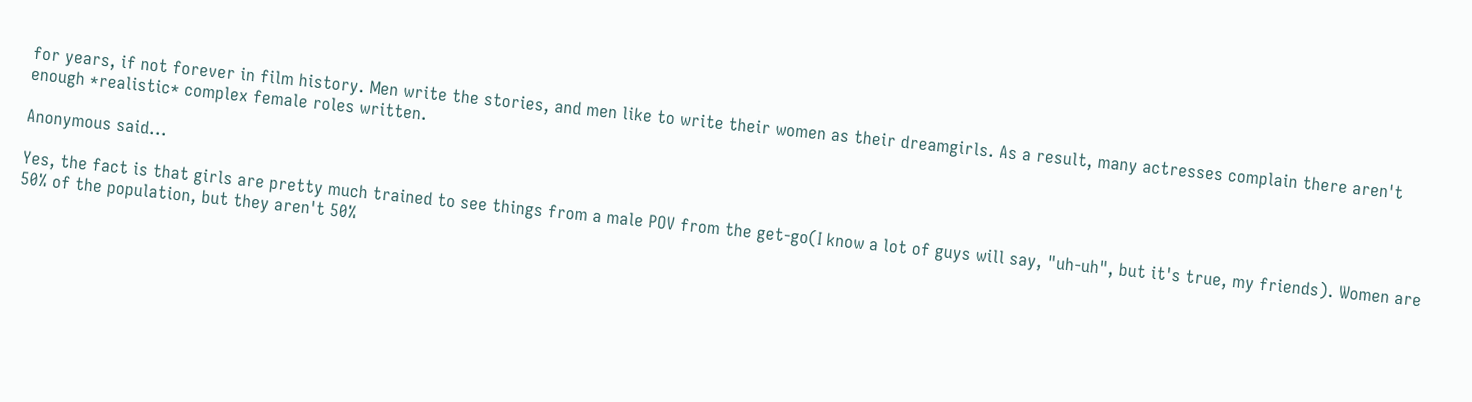for years, if not forever in film history. Men write the stories, and men like to write their women as their dreamgirls. As a result, many actresses complain there aren't enough *realistic* complex female roles written.

Anonymous said...

Yes, the fact is that girls are pretty much trained to see things from a male POV from the get-go(I know a lot of guys will say, "uh-uh", but it's true, my friends). Women are 50% of the population, but they aren't 50%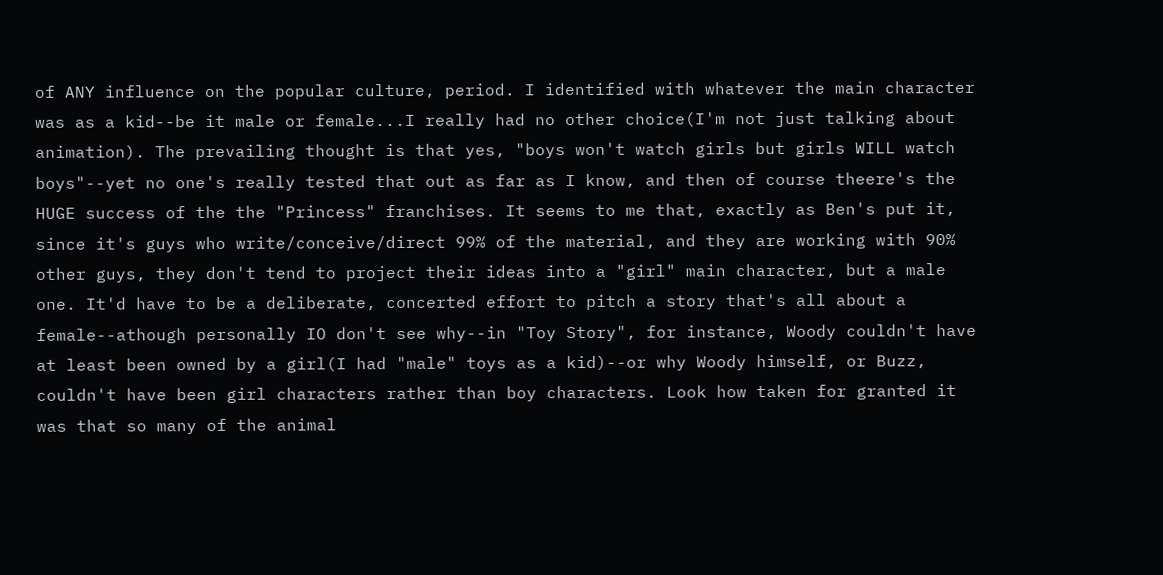of ANY influence on the popular culture, period. I identified with whatever the main character was as a kid--be it male or female...I really had no other choice(I'm not just talking about animation). The prevailing thought is that yes, "boys won't watch girls but girls WILL watch boys"--yet no one's really tested that out as far as I know, and then of course theere's the HUGE success of the the "Princess" franchises. It seems to me that, exactly as Ben's put it, since it's guys who write/conceive/direct 99% of the material, and they are working with 90% other guys, they don't tend to project their ideas into a "girl" main character, but a male one. It'd have to be a deliberate, concerted effort to pitch a story that's all about a female--athough personally IO don't see why--in "Toy Story", for instance, Woody couldn't have at least been owned by a girl(I had "male" toys as a kid)--or why Woody himself, or Buzz, couldn't have been girl characters rather than boy characters. Look how taken for granted it was that so many of the animal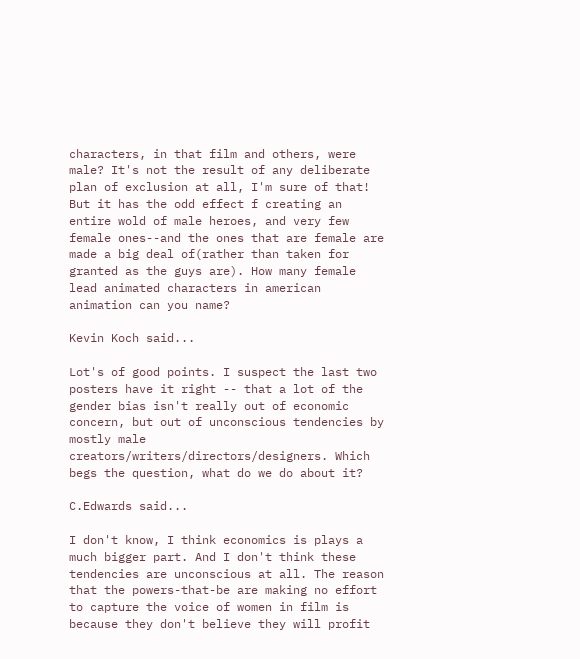characters, in that film and others, were male? It's not the result of any deliberate plan of exclusion at all, I'm sure of that! But it has the odd effect f creating an entire wold of male heroes, and very few female ones--and the ones that are female are made a big deal of(rather than taken for granted as the guys are). How many female lead animated characters in american animation can you name?

Kevin Koch said...

Lot's of good points. I suspect the last two posters have it right -- that a lot of the gender bias isn't really out of economic concern, but out of unconscious tendencies by mostly male creators/writers/directors/designers. Which begs the question, what do we do about it?

C.Edwards said...

I don't know, I think economics is plays a much bigger part. And I don't think these tendencies are unconscious at all. The reason that the powers-that-be are making no effort to capture the voice of women in film is because they don't believe they will profit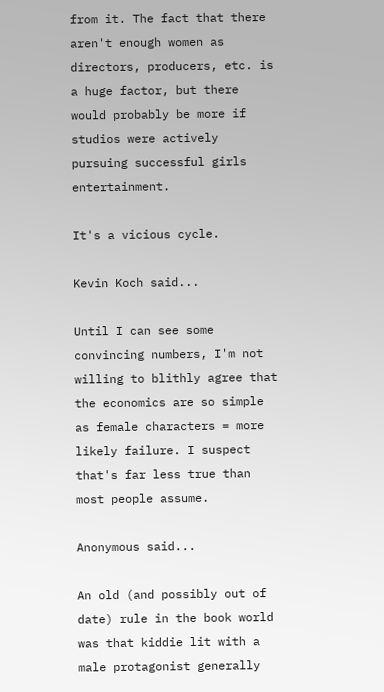from it. The fact that there aren't enough women as directors, producers, etc. is a huge factor, but there would probably be more if studios were actively pursuing successful girls entertainment.

It's a vicious cycle.

Kevin Koch said...

Until I can see some convincing numbers, I'm not willing to blithly agree that the economics are so simple as female characters = more likely failure. I suspect that's far less true than most people assume.

Anonymous said...

An old (and possibly out of date) rule in the book world was that kiddie lit with a male protagonist generally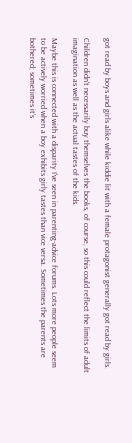got read by boys and girls alike while kiddie lit with a female protagonist generally got read by girls.

Children didn't necessarily buy themselves the books, of course, so this could reflect the limits of adult imagination as well as the actual tastes of the kids.

Maybe this is connected with a disparity I've seen in parenting-advice forums. Lots more people seem to be actively worried when a boy exhibits girly tastes than vice versa. Sometimes the parents are bothered; sometimes it's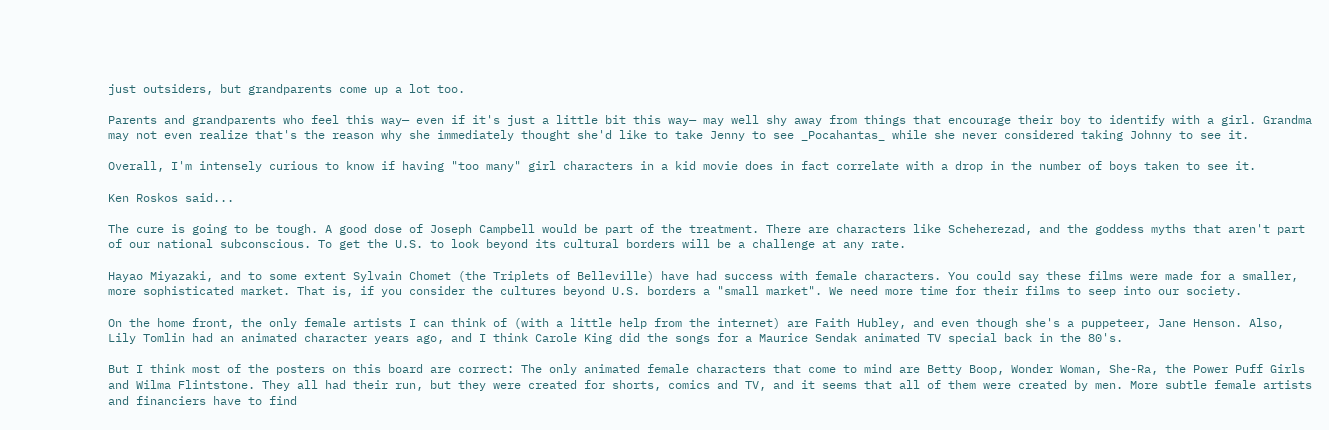just outsiders, but grandparents come up a lot too.

Parents and grandparents who feel this way— even if it's just a little bit this way— may well shy away from things that encourage their boy to identify with a girl. Grandma may not even realize that's the reason why she immediately thought she'd like to take Jenny to see _Pocahantas_ while she never considered taking Johnny to see it.

Overall, I'm intensely curious to know if having "too many" girl characters in a kid movie does in fact correlate with a drop in the number of boys taken to see it.

Ken Roskos said...

The cure is going to be tough. A good dose of Joseph Campbell would be part of the treatment. There are characters like Scheherezad, and the goddess myths that aren't part of our national subconscious. To get the U.S. to look beyond its cultural borders will be a challenge at any rate.

Hayao Miyazaki, and to some extent Sylvain Chomet (the Triplets of Belleville) have had success with female characters. You could say these films were made for a smaller, more sophisticated market. That is, if you consider the cultures beyond U.S. borders a "small market". We need more time for their films to seep into our society.

On the home front, the only female artists I can think of (with a little help from the internet) are Faith Hubley, and even though she's a puppeteer, Jane Henson. Also, Lily Tomlin had an animated character years ago, and I think Carole King did the songs for a Maurice Sendak animated TV special back in the 80's.

But I think most of the posters on this board are correct: The only animated female characters that come to mind are Betty Boop, Wonder Woman, She-Ra, the Power Puff Girls and Wilma Flintstone. They all had their run, but they were created for shorts, comics and TV, and it seems that all of them were created by men. More subtle female artists and financiers have to find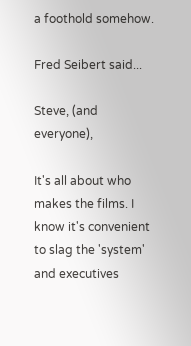a foothold somehow.

Fred Seibert said...

Steve, (and everyone),

It's all about who makes the films. I know it's convenient to slag the 'system' and executives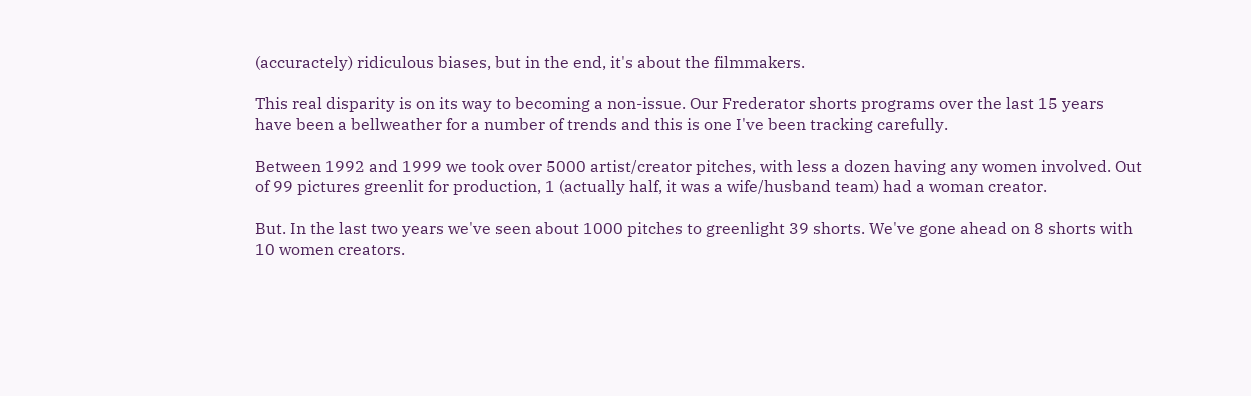(accuractely) ridiculous biases, but in the end, it's about the filmmakers.

This real disparity is on its way to becoming a non-issue. Our Frederator shorts programs over the last 15 years have been a bellweather for a number of trends and this is one I've been tracking carefully.

Between 1992 and 1999 we took over 5000 artist/creator pitches, with less a dozen having any women involved. Out of 99 pictures greenlit for production, 1 (actually half, it was a wife/husband team) had a woman creator.

But. In the last two years we've seen about 1000 pitches to greenlight 39 shorts. We've gone ahead on 8 shorts with 10 women creators.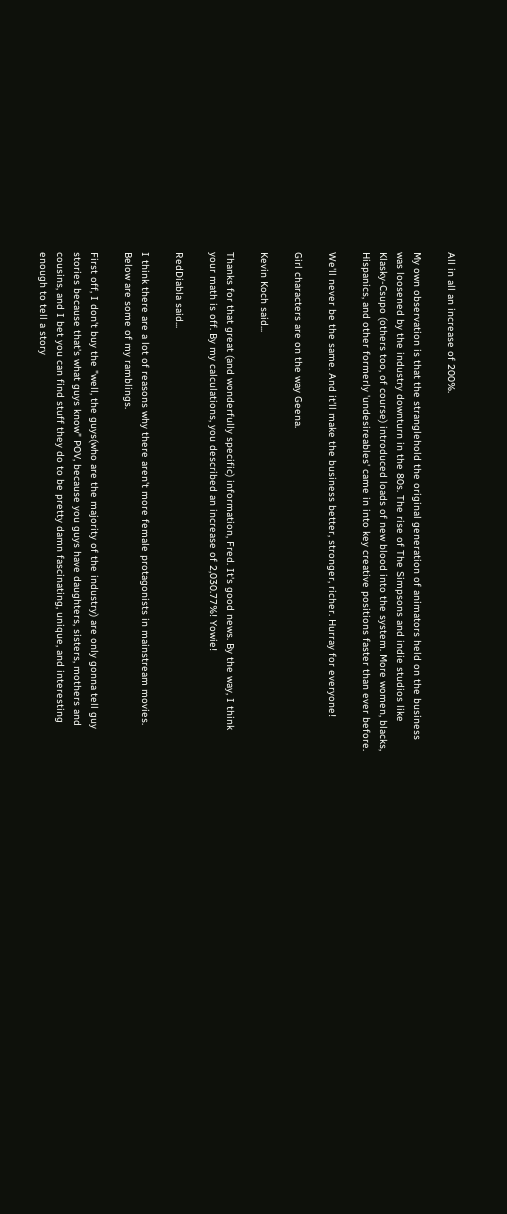All in all an increase of 200%.

My own observation is that the stranglehold the original generation of animators held on the business was loosened by the industry downturn in the 80s. The rise of The Simpsons and indie studios like Klasky-Csupo (others too, of course) introduced loads of new blood into the system. More women, blacks, Hispanics, and other formerly 'undesireables' came in into key creative positions faster than ever before.

We'll never be the same. And it'll make the business better, stronger, richer. Hurray for everyone!

Girl characters are on the way Geena.

Kevin Koch said...

Thanks for that great (and wonderfully specific) information, Fred. It's good news. By the way, I think your math is off. By my calculations, you described an increase of 2,030.77%! Yowie!

RedDiabla said...

I think there are a lot of reasons why there aren't more female protagonists in mainstream movies. Below are some of my ramblings.

First off, I don't buy the "well, the guys(who are the majority of the industry) are only gonna tell guy stories because that's what guys know" POV, because you guys have daughters, sisters, mothers and cousins, and I bet you can find stuff they do to be pretty damn fascinating, unique, and interesting enough to tell a story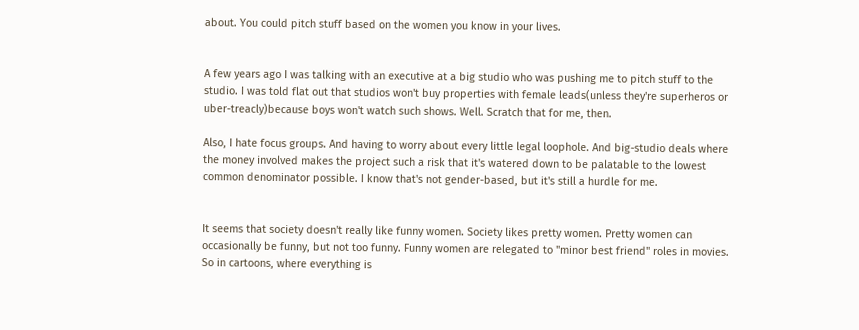about. You could pitch stuff based on the women you know in your lives.


A few years ago I was talking with an executive at a big studio who was pushing me to pitch stuff to the studio. I was told flat out that studios won't buy properties with female leads(unless they're superheros or uber-treacly)because boys won't watch such shows. Well. Scratch that for me, then.

Also, I hate focus groups. And having to worry about every little legal loophole. And big-studio deals where the money involved makes the project such a risk that it's watered down to be palatable to the lowest common denominator possible. I know that's not gender-based, but it's still a hurdle for me.


It seems that society doesn't really like funny women. Society likes pretty women. Pretty women can occasionally be funny, but not too funny. Funny women are relegated to "minor best friend" roles in movies. So in cartoons, where everything is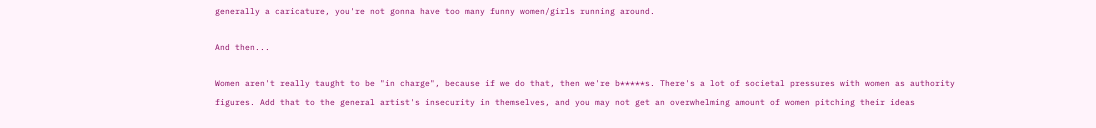generally a caricature, you're not gonna have too many funny women/girls running around.

And then...

Women aren't really taught to be "in charge", because if we do that, then we're b*****s. There's a lot of societal pressures with women as authority figures. Add that to the general artist's insecurity in themselves, and you may not get an overwhelming amount of women pitching their ideas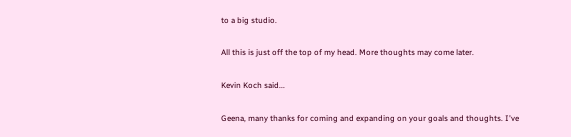to a big studio.

All this is just off the top of my head. More thoughts may come later.

Kevin Koch said...

Geena, many thanks for coming and expanding on your goals and thoughts. I've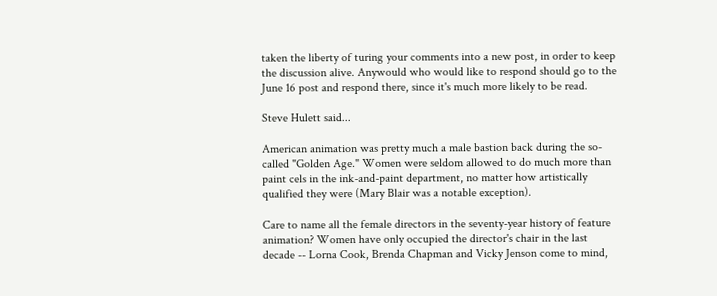taken the liberty of turing your comments into a new post, in order to keep the discussion alive. Anywould who would like to respond should go to the June 16 post and respond there, since it's much more likely to be read.

Steve Hulett said...

American animation was pretty much a male bastion back during the so-called "Golden Age." Women were seldom allowed to do much more than paint cels in the ink-and-paint department, no matter how artistically qualified they were (Mary Blair was a notable exception).

Care to name all the female directors in the seventy-year history of feature animation? Women have only occupied the director's chair in the last decade -- Lorna Cook, Brenda Chapman and Vicky Jenson come to mind,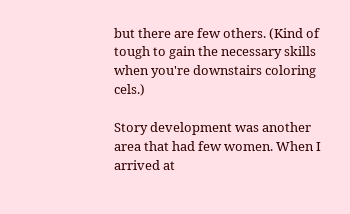but there are few others. (Kind of tough to gain the necessary skills when you're downstairs coloring cels.)

Story development was another area that had few women. When I arrived at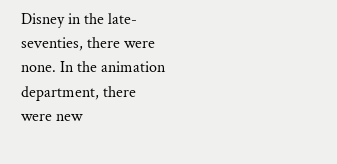Disney in the late-seventies, there were none. In the animation department, there were new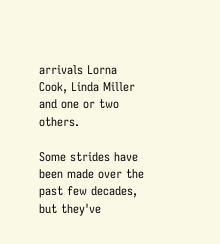arrivals Lorna Cook, Linda Miller and one or two others.

Some strides have been made over the past few decades, but they've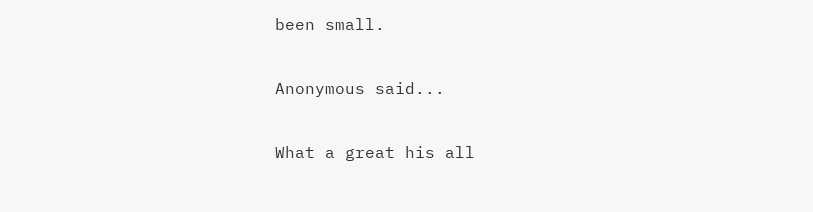been small.

Anonymous said...

What a great his all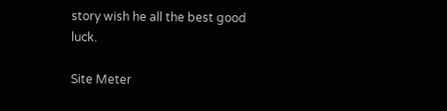story wish he all the best good luck.

Site Meter